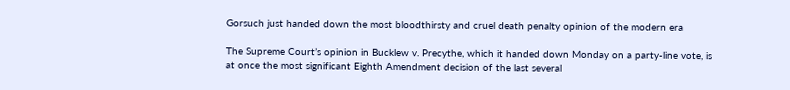Gorsuch just handed down the most bloodthirsty and cruel death penalty opinion of the modern era

The Supreme Court’s opinion in Bucklew v. Precythe, which it handed down Monday on a party-line vote, is at once the most significant Eighth Amendment decision of the last several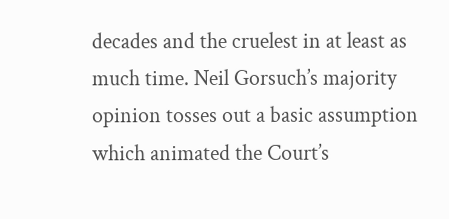decades and the cruelest in at least as much time. Neil Gorsuch’s majority opinion tosses out a basic assumption which animated the Court’s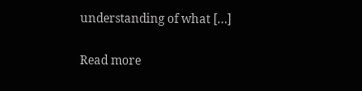understanding of what […]

Read more